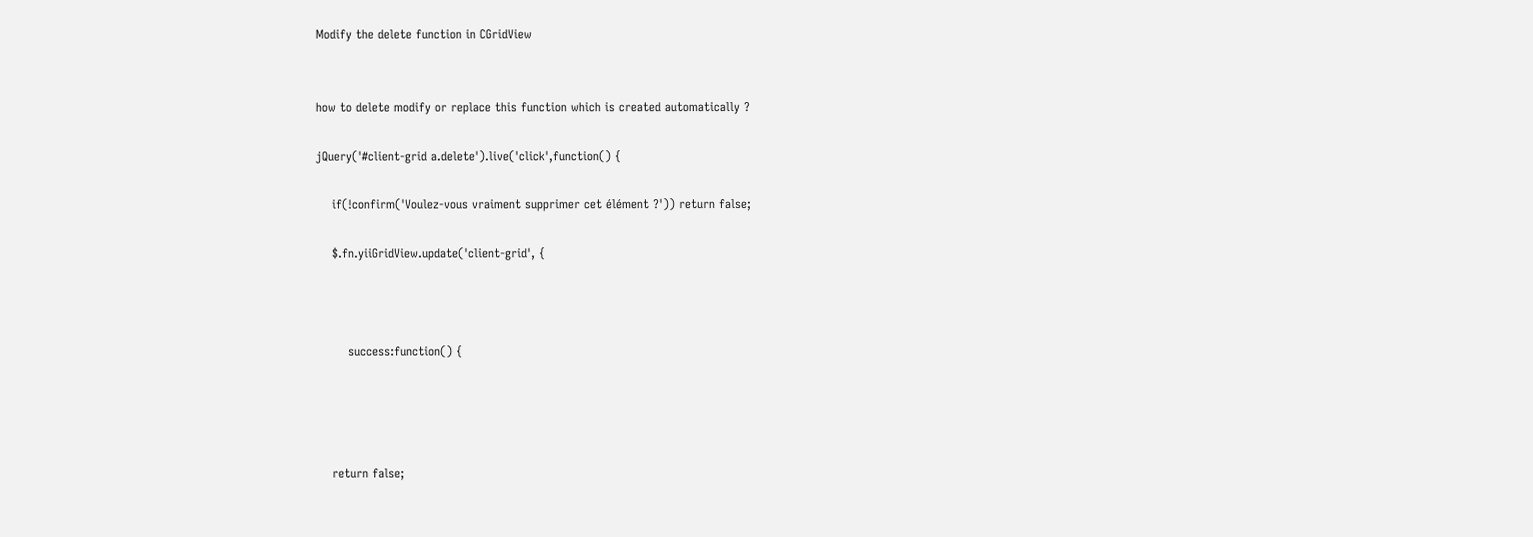Modify the delete function in CGridView


how to delete modify or replace this function which is created automatically ?

jQuery('#client-grid a.delete').live('click',function() {

    if(!confirm('Voulez-vous vraiment supprimer cet élément ?')) return false;

    $.fn.yiiGridView.update('client-grid', {



        success:function() {




    return false;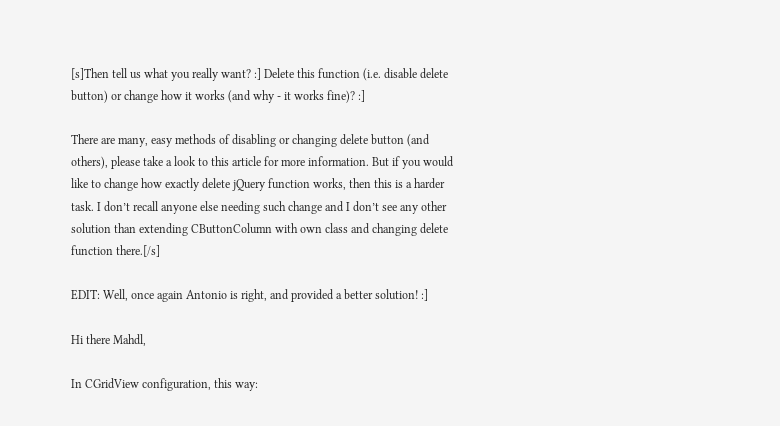[s]Then tell us what you really want? :] Delete this function (i.e. disable delete button) or change how it works (and why - it works fine)? :]

There are many, easy methods of disabling or changing delete button (and others), please take a look to this article for more information. But if you would like to change how exactly delete jQuery function works, then this is a harder task. I don’t recall anyone else needing such change and I don’t see any other solution than extending CButtonColumn with own class and changing delete function there.[/s]

EDIT: Well, once again Antonio is right, and provided a better solution! :]

Hi there Mahdl,

In CGridView configuration, this way: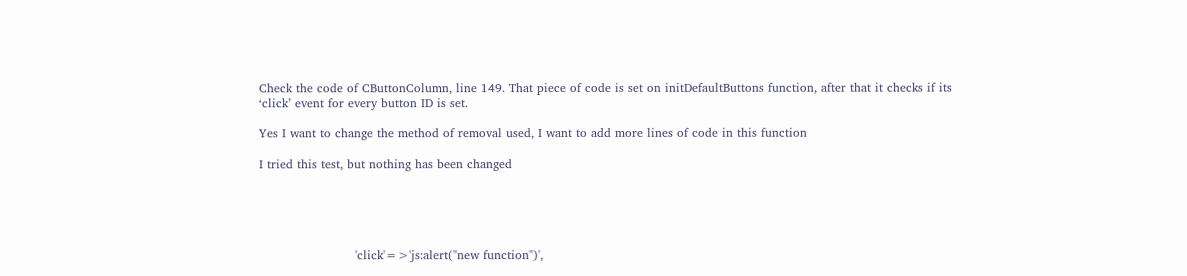Check the code of CButtonColumn, line 149. That piece of code is set on initDefaultButtons function, after that it checks if its ‘click’ event for every button ID is set.

Yes I want to change the method of removal used, I want to add more lines of code in this function

I tried this test, but nothing has been changed





                        'click'=>'js:alert("new function")',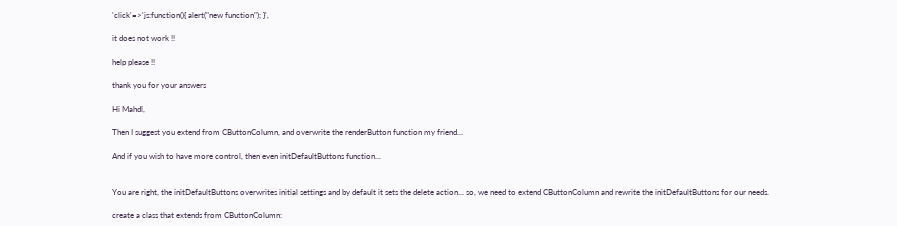'click'=>'js:function(){ alert("new function"); }',

it does not work !!

help please !!

thank you for your answers

Hi Mahdl,

Then I suggest you extend from CButtonColumn, and overwrite the renderButton function my friend…

And if you wish to have more control, then even initDefaultButtons function…


You are right, the initDefaultButtons overwrites initial settings and by default it sets the delete action… so, we need to extend CButtonColumn and rewrite the initDefaultButtons for our needs.

create a class that extends from CButtonColumn: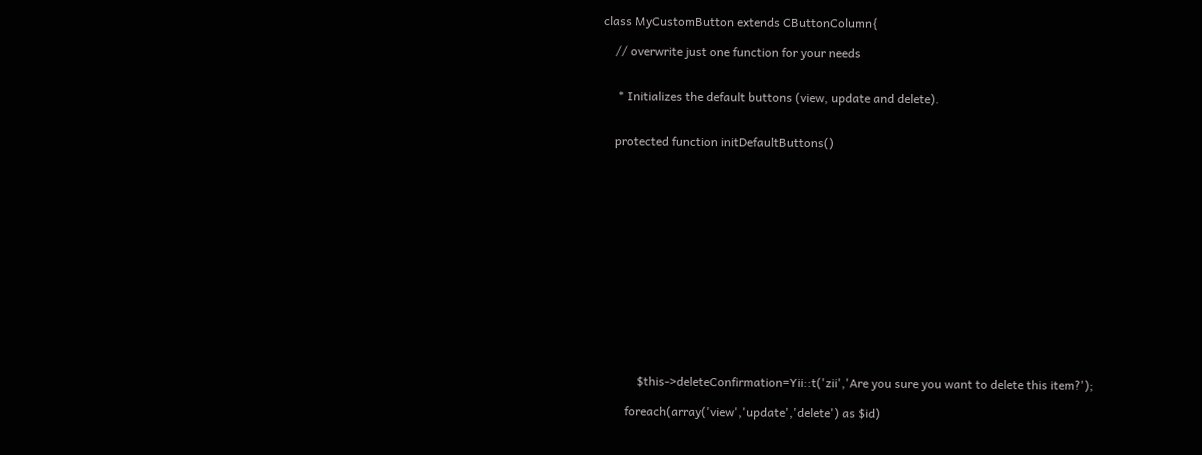class MyCustomButton extends CButtonColumn{

    // overwrite just one function for your needs


     * Initializes the default buttons (view, update and delete).


    protected function initDefaultButtons()















            $this->deleteConfirmation=Yii::t('zii','Are you sure you want to delete this item?');

        foreach(array('view','update','delete') as $id)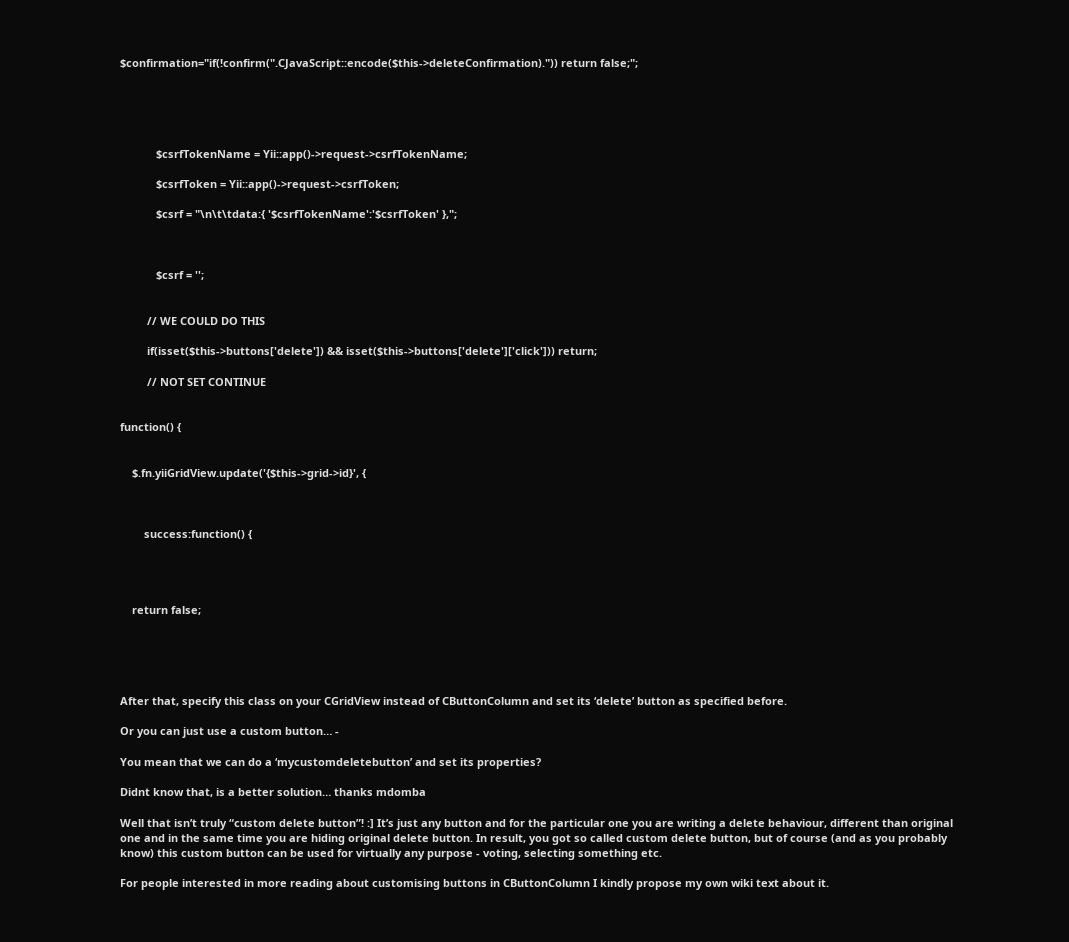$confirmation="if(!confirm(".CJavaScript::encode($this->deleteConfirmation).")) return false;";





            $csrfTokenName = Yii::app()->request->csrfTokenName;

            $csrfToken = Yii::app()->request->csrfToken;

            $csrf = "\n\t\tdata:{ '$csrfTokenName':'$csrfToken' },";



            $csrf = '';


         // WE COULD DO THIS

         if(isset($this->buttons['delete']) && isset($this->buttons['delete']['click'])) return;

         // NOT SET CONTINUE


function() {


    $.fn.yiiGridView.update('{$this->grid->id}', {



        success:function() {




    return false;





After that, specify this class on your CGridView instead of CButtonColumn and set its ‘delete’ button as specified before.

Or you can just use a custom button… -

You mean that we can do a ‘mycustomdeletebutton’ and set its properties?

Didnt know that, is a better solution… thanks mdomba

Well that isn’t truly “custom delete button”! :] It’s just any button and for the particular one you are writing a delete behaviour, different than original one and in the same time you are hiding original delete button. In result, you got so called custom delete button, but of course (and as you probably know) this custom button can be used for virtually any purpose - voting, selecting something etc.

For people interested in more reading about customising buttons in CButtonColumn I kindly propose my own wiki text about it.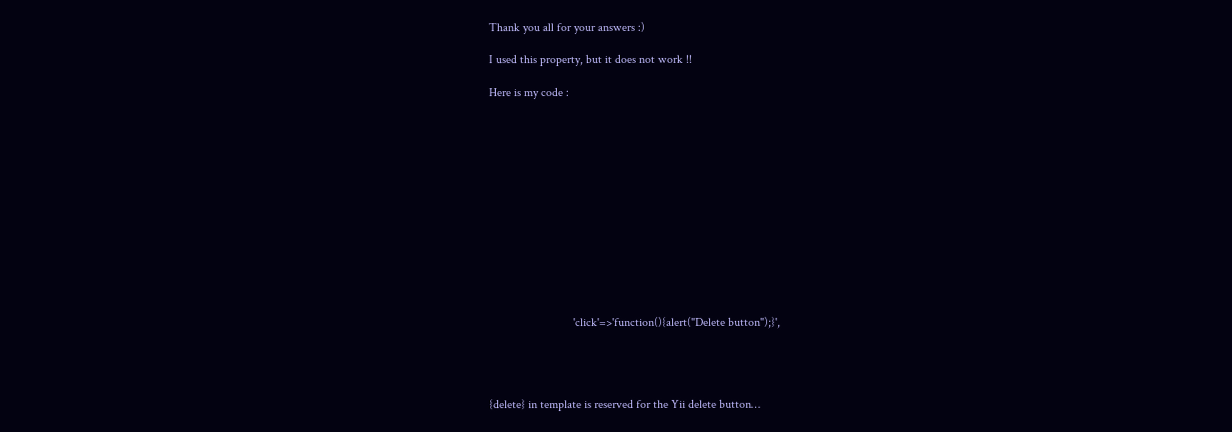Thank you all for your answers :)

I used this property, but it does not work !!

Here is my code :













                            'click'=>'function(){alert("Delete button");}',




{delete} in template is reserved for the Yii delete button…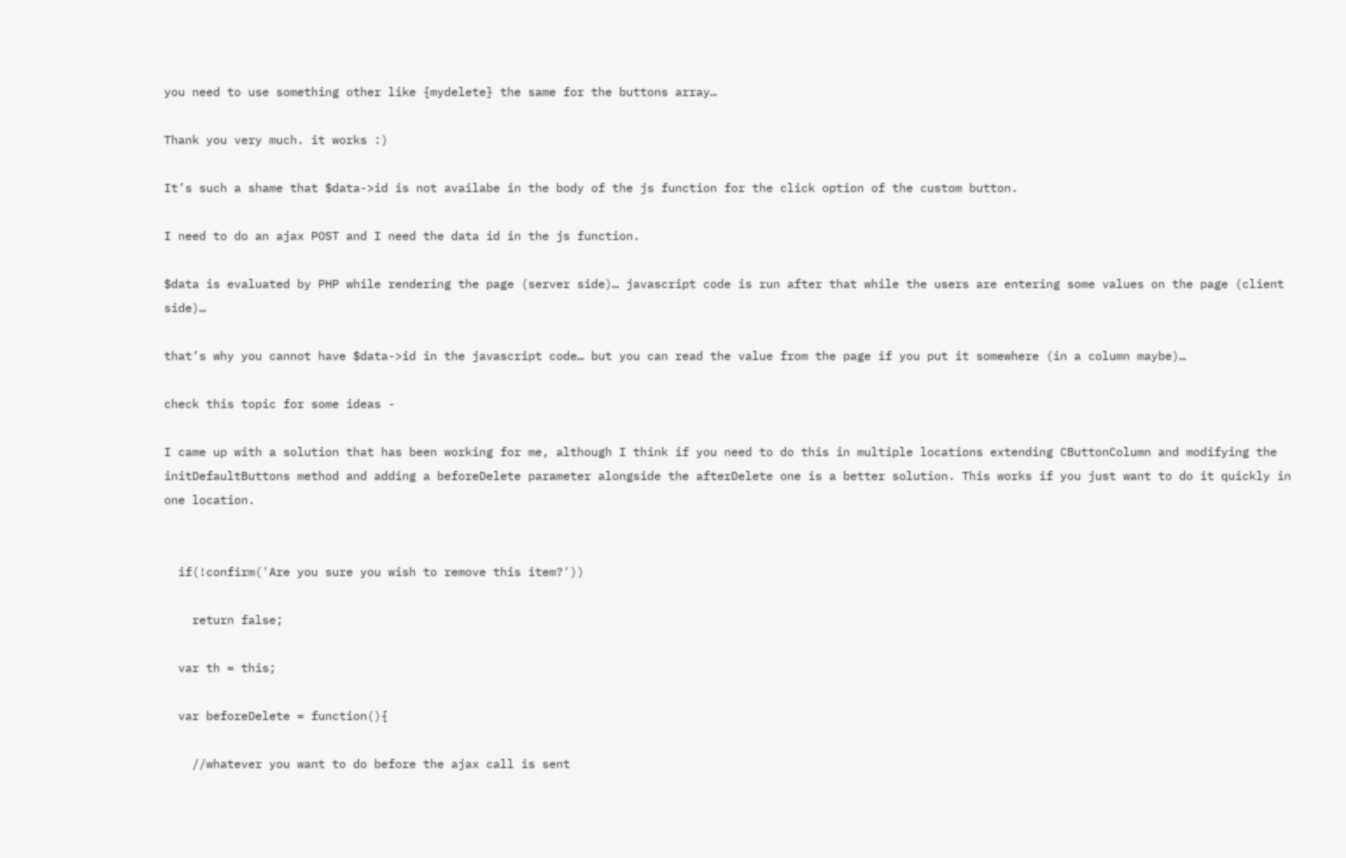you need to use something other like {mydelete} the same for the buttons array…

Thank you very much. it works :)

It’s such a shame that $data->id is not availabe in the body of the js function for the click option of the custom button.

I need to do an ajax POST and I need the data id in the js function.

$data is evaluated by PHP while rendering the page (server side)… javascript code is run after that while the users are entering some values on the page (client side)…

that’s why you cannot have $data->id in the javascript code… but you can read the value from the page if you put it somewhere (in a column maybe)…

check this topic for some ideas -

I came up with a solution that has been working for me, although I think if you need to do this in multiple locations extending CButtonColumn and modifying the initDefaultButtons method and adding a beforeDelete parameter alongside the afterDelete one is a better solution. This works if you just want to do it quickly in one location.


  if(!confirm('Are you sure you wish to remove this item?'))

    return false;

  var th = this;

  var beforeDelete = function(){

    //whatever you want to do before the ajax call is sent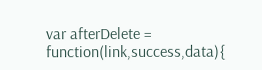var afterDelete = function(link,success,data){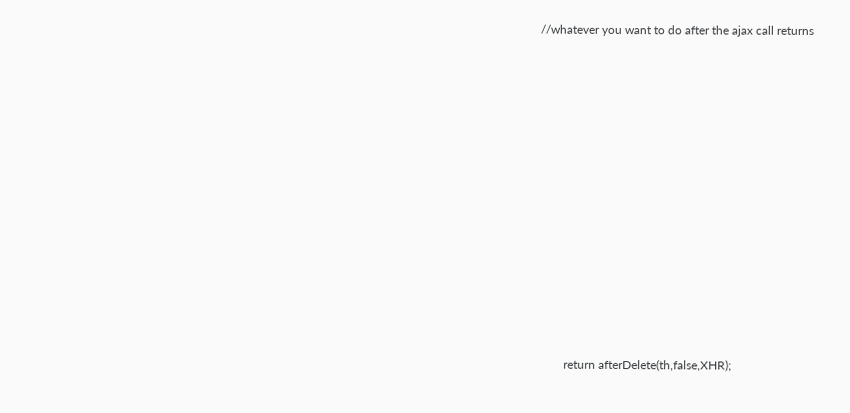//whatever you want to do after the ajax call returns














        return afterDelete(th,false,XHR);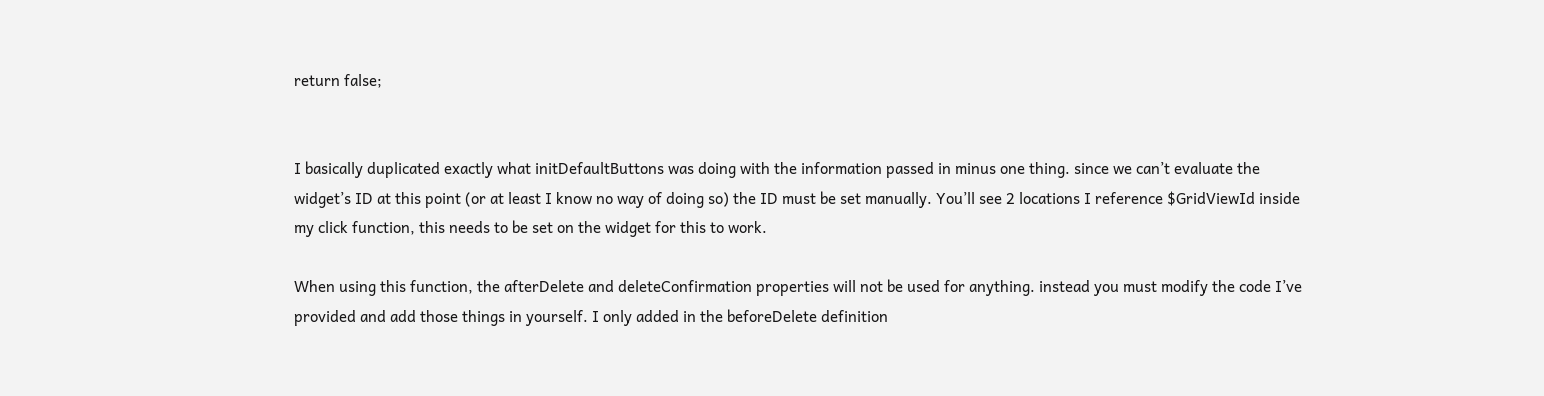return false;


I basically duplicated exactly what initDefaultButtons was doing with the information passed in minus one thing. since we can’t evaluate the widget’s ID at this point (or at least I know no way of doing so) the ID must be set manually. You’ll see 2 locations I reference $GridViewId inside my click function, this needs to be set on the widget for this to work.

When using this function, the afterDelete and deleteConfirmation properties will not be used for anything. instead you must modify the code I’ve provided and add those things in yourself. I only added in the beforeDelete definition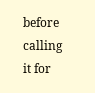before calling it for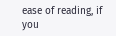ease of reading, if you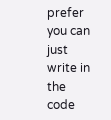prefer you can just write in the code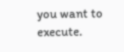you want to execute.